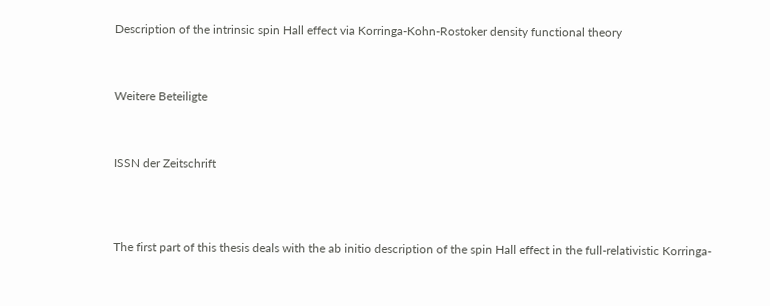Description of the intrinsic spin Hall effect via Korringa-Kohn-Rostoker density functional theory



Weitere Beteiligte



ISSN der Zeitschrift




The first part of this thesis deals with the ab initio description of the spin Hall effect in the full-relativistic Korringa-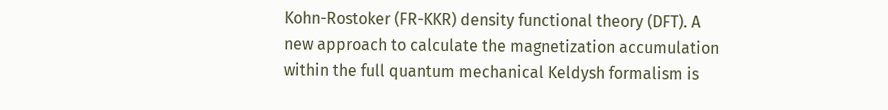Kohn-Rostoker (FR-KKR) density functional theory (DFT). A new approach to calculate the magnetization accumulation within the full quantum mechanical Keldysh formalism is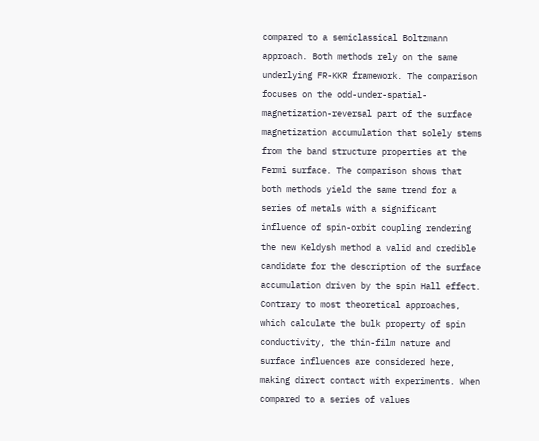compared to a semiclassical Boltzmann approach. Both methods rely on the same underlying FR-KKR framework. The comparison focuses on the odd-under-spatial-magnetization-reversal part of the surface magnetization accumulation that solely stems from the band structure properties at the Fermi surface. The comparison shows that both methods yield the same trend for a series of metals with a significant influence of spin-orbit coupling rendering the new Keldysh method a valid and credible candidate for the description of the surface accumulation driven by the spin Hall effect. Contrary to most theoretical approaches, which calculate the bulk property of spin conductivity, the thin-film nature and surface influences are considered here, making direct contact with experiments. When compared to a series of values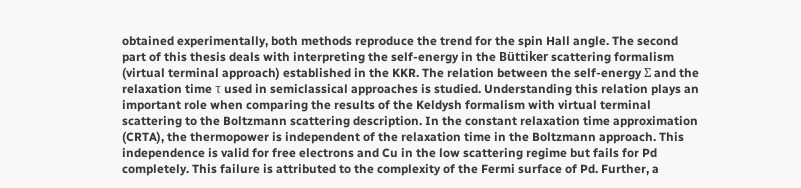obtained experimentally, both methods reproduce the trend for the spin Hall angle. The second part of this thesis deals with interpreting the self-energy in the Büttiker scattering formalism (virtual terminal approach) established in the KKR. The relation between the self-energy Σ and the relaxation time τ used in semiclassical approaches is studied. Understanding this relation plays an important role when comparing the results of the Keldysh formalism with virtual terminal scattering to the Boltzmann scattering description. In the constant relaxation time approximation (CRTA), the thermopower is independent of the relaxation time in the Boltzmann approach. This independence is valid for free electrons and Cu in the low scattering regime but fails for Pd completely. This failure is attributed to the complexity of the Fermi surface of Pd. Further, a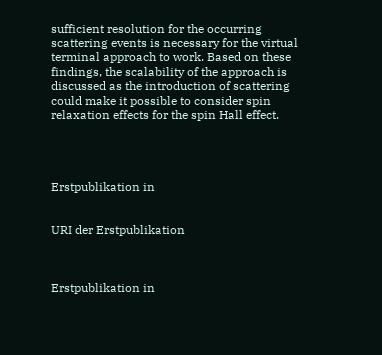sufficient resolution for the occurring scattering events is necessary for the virtual terminal approach to work. Based on these findings, the scalability of the approach is discussed as the introduction of scattering could make it possible to consider spin relaxation effects for the spin Hall effect.




Erstpublikation in


URI der Erstpublikation



Erstpublikation in